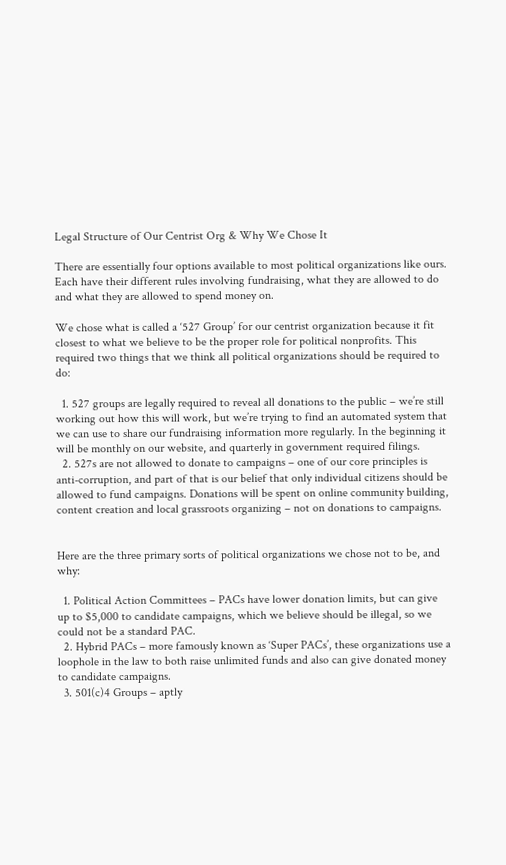Legal Structure of Our Centrist Org & Why We Chose It

There are essentially four options available to most political organizations like ours. Each have their different rules involving fundraising, what they are allowed to do and what they are allowed to spend money on.

We chose what is called a ‘527 Group’ for our centrist organization because it fit closest to what we believe to be the proper role for political nonprofits. This required two things that we think all political organizations should be required to do:

  1. 527 groups are legally required to reveal all donations to the public – we’re still working out how this will work, but we’re trying to find an automated system that we can use to share our fundraising information more regularly. In the beginning it will be monthly on our website, and quarterly in government required filings.
  2. 527s are not allowed to donate to campaigns – one of our core principles is anti-corruption, and part of that is our belief that only individual citizens should be allowed to fund campaigns. Donations will be spent on online community building, content creation and local grassroots organizing – not on donations to campaigns.


Here are the three primary sorts of political organizations we chose not to be, and why:

  1. Political Action Committees – PACs have lower donation limits, but can give up to $5,000 to candidate campaigns, which we believe should be illegal, so we could not be a standard PAC.
  2. Hybrid PACs – more famously known as ‘Super PACs’, these organizations use a loophole in the law to both raise unlimited funds and also can give donated money to candidate campaigns.
  3. 501(c)4 Groups – aptly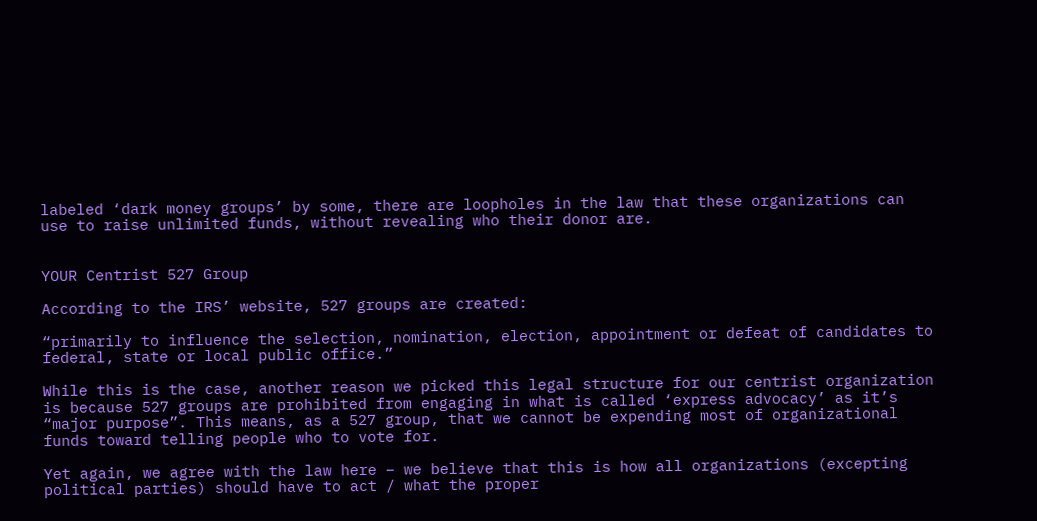labeled ‘dark money groups’ by some, there are loopholes in the law that these organizations can use to raise unlimited funds, without revealing who their donor are.


YOUR Centrist 527 Group

According to the IRS’ website, 527 groups are created:

“primarily to influence the selection, nomination, election, appointment or defeat of candidates to federal, state or local public office.”

While this is the case, another reason we picked this legal structure for our centrist organization is because 527 groups are prohibited from engaging in what is called ‘express advocacy’ as it’s “major purpose”. This means, as a 527 group, that we cannot be expending most of organizational funds toward telling people who to vote for.

Yet again, we agree with the law here – we believe that this is how all organizations (excepting political parties) should have to act / what the proper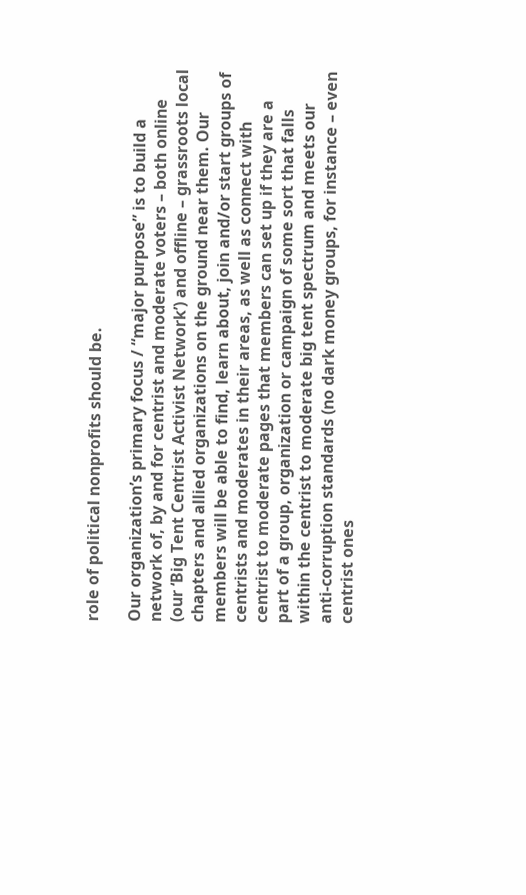role of political nonprofits should be.

Our organization’s primary focus / “major purpose” is to build a network of, by and for centrist and moderate voters – both online (our ‘Big Tent Centrist Activist Network’) and offline – grassroots local chapters and allied organizations on the ground near them. Our members will be able to find, learn about, join and/or start groups of centrists and moderates in their areas, as well as connect with centrist to moderate pages that members can set up if they are a part of a group, organization or campaign of some sort that falls within the centrist to moderate big tent spectrum and meets our anti-corruption standards (no dark money groups, for instance – even centrist ones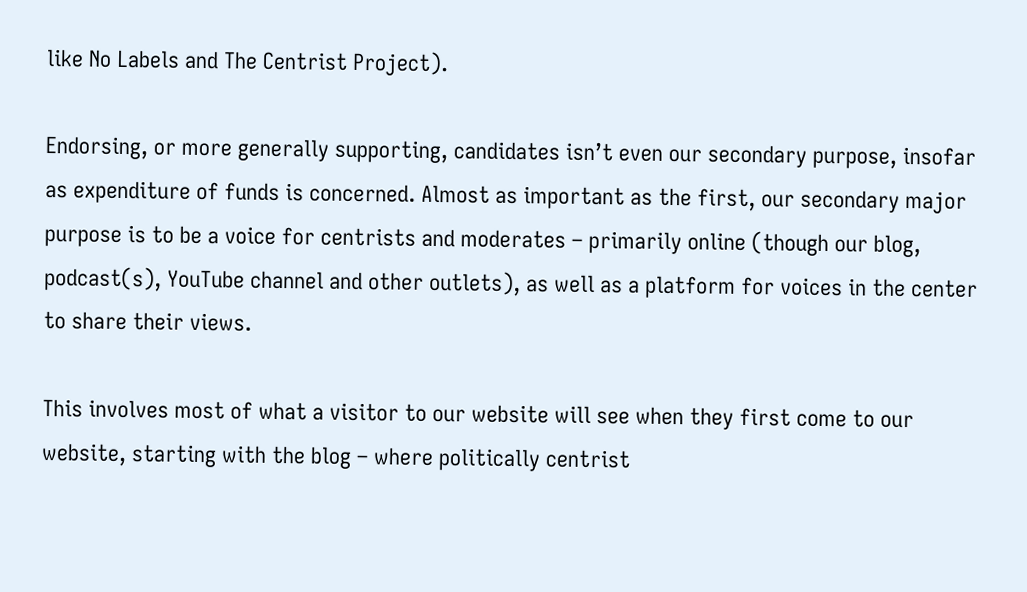like No Labels and The Centrist Project).

Endorsing, or more generally supporting, candidates isn’t even our secondary purpose, insofar as expenditure of funds is concerned. Almost as important as the first, our secondary major purpose is to be a voice for centrists and moderates – primarily online (though our blog, podcast(s), YouTube channel and other outlets), as well as a platform for voices in the center to share their views.

This involves most of what a visitor to our website will see when they first come to our website, starting with the blog – where politically centrist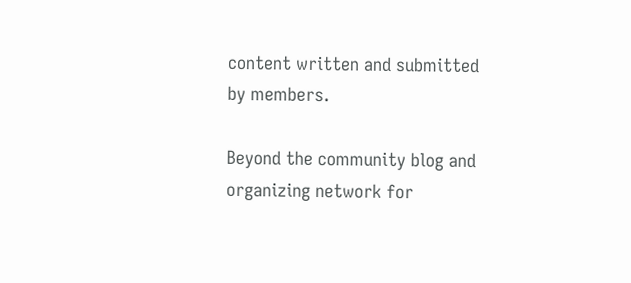content written and submitted by members.

Beyond the community blog and organizing network for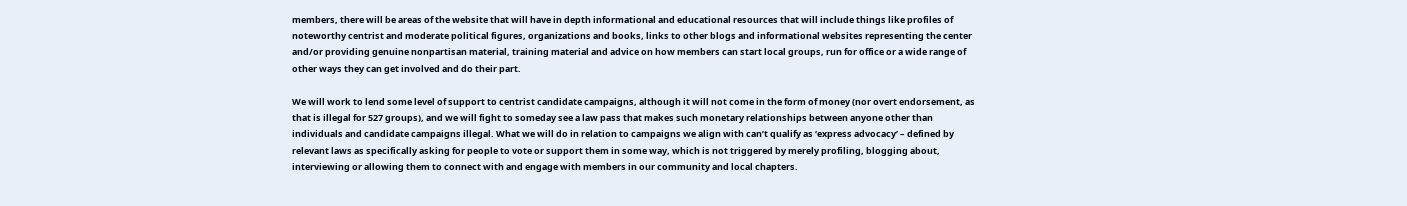members, there will be areas of the website that will have in depth informational and educational resources that will include things like profiles of noteworthy centrist and moderate political figures, organizations and books, links to other blogs and informational websites representing the center and/or providing genuine nonpartisan material, training material and advice on how members can start local groups, run for office or a wide range of other ways they can get involved and do their part.

We will work to lend some level of support to centrist candidate campaigns, although it will not come in the form of money (nor overt endorsement, as that is illegal for 527 groups), and we will fight to someday see a law pass that makes such monetary relationships between anyone other than individuals and candidate campaigns illegal. What we will do in relation to campaigns we align with can’t qualify as ‘express advocacy’ – defined by relevant laws as specifically asking for people to vote or support them in some way, which is not triggered by merely profiling, blogging about, interviewing or allowing them to connect with and engage with members in our community and local chapters.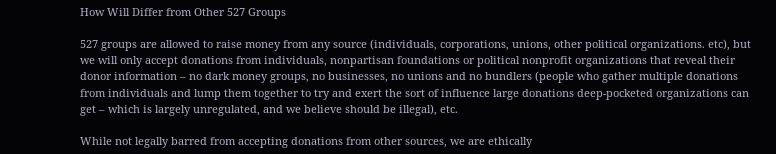How Will Differ from Other 527 Groups

527 groups are allowed to raise money from any source (individuals, corporations, unions, other political organizations. etc), but we will only accept donations from individuals, nonpartisan foundations or political nonprofit organizations that reveal their donor information – no dark money groups, no businesses, no unions and no bundlers (people who gather multiple donations from individuals and lump them together to try and exert the sort of influence large donations deep-pocketed organizations can get – which is largely unregulated, and we believe should be illegal), etc.

While not legally barred from accepting donations from other sources, we are ethically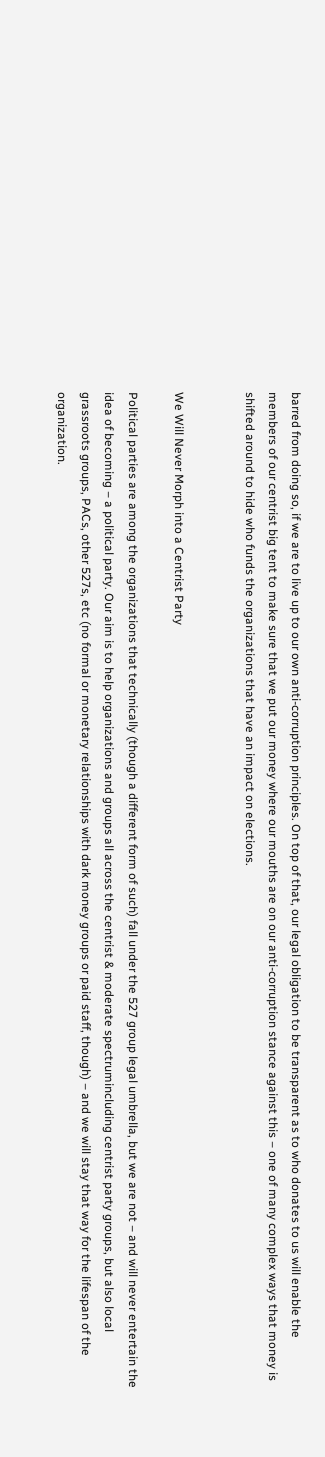barred from doing so, if we are to live up to our own anti-corruption principles. On top of that, our legal obligation to be transparent as to who donates to us will enable the members of our centrist big tent to make sure that we put our money where our mouths are on our anti-corruption stance against this – one of many complex ways that money is shifted around to hide who funds the organizations that have an impact on elections.


We Will Never Morph into a Centrist Party

Political parties are among the organizations that technically (though a different form of such) fall under the 527 group legal umbrella, but we are not – and will never entertain the idea of becoming – a political party. Our aim is to help organizations and groups all across the centrist & moderate spectrumincluding centrist party groups, but also local grassroots groups, PACs, other 527s, etc (no formal or monetary relationships with dark money groups or paid staff, though) – and we will stay that way for the lifespan of the organization.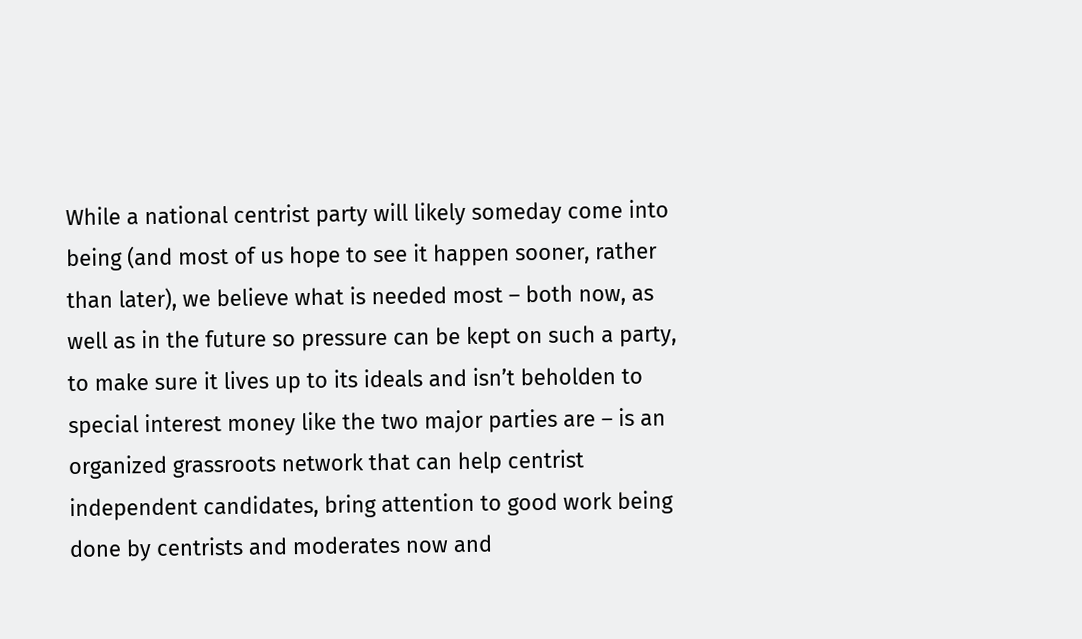While a national centrist party will likely someday come into being (and most of us hope to see it happen sooner, rather than later), we believe what is needed most – both now, as well as in the future so pressure can be kept on such a party, to make sure it lives up to its ideals and isn’t beholden to special interest money like the two major parties are – is an organized grassroots network that can help centrist independent candidates, bring attention to good work being done by centrists and moderates now and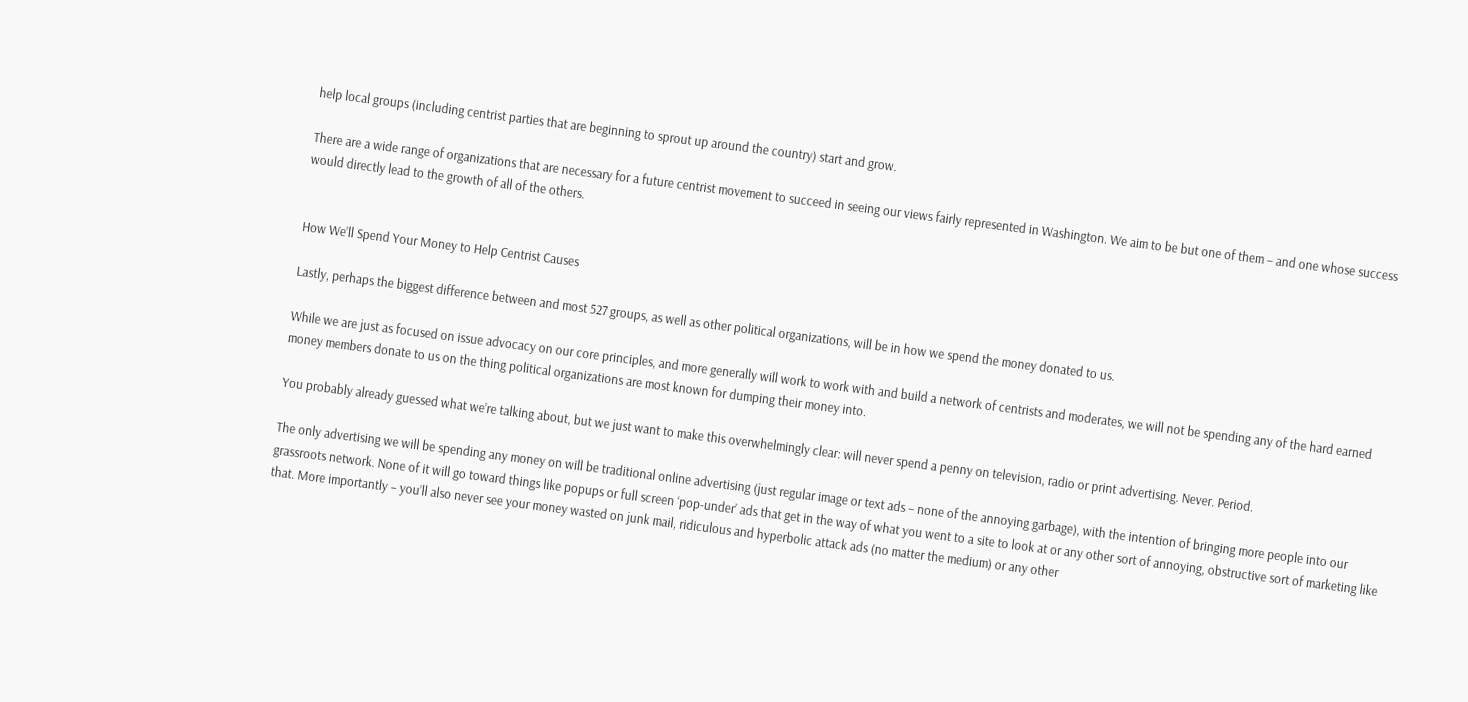help local groups (including centrist parties that are beginning to sprout up around the country) start and grow.

There are a wide range of organizations that are necessary for a future centrist movement to succeed in seeing our views fairly represented in Washington. We aim to be but one of them – and one whose success would directly lead to the growth of all of the others.


How We’ll Spend Your Money to Help Centrist Causes

Lastly, perhaps the biggest difference between and most 527 groups, as well as other political organizations, will be in how we spend the money donated to us.

While we are just as focused on issue advocacy on our core principles, and more generally will work to work with and build a network of centrists and moderates, we will not be spending any of the hard earned money members donate to us on the thing political organizations are most known for dumping their money into.

You probably already guessed what we’re talking about, but we just want to make this overwhelmingly clear: will never spend a penny on television, radio or print advertising. Never. Period.

The only advertising we will be spending any money on will be traditional online advertising (just regular image or text ads – none of the annoying garbage), with the intention of bringing more people into our grassroots network. None of it will go toward things like popups or full screen ‘pop-under’ ads that get in the way of what you went to a site to look at or any other sort of annoying, obstructive sort of marketing like that. More importantly – you’ll also never see your money wasted on junk mail, ridiculous and hyperbolic attack ads (no matter the medium) or any other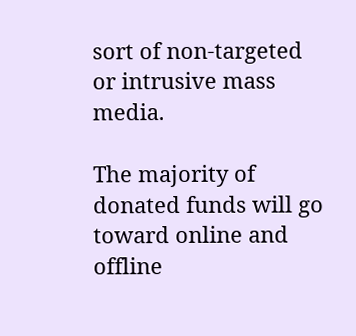sort of non-targeted or intrusive mass media.

The majority of donated funds will go toward online and offline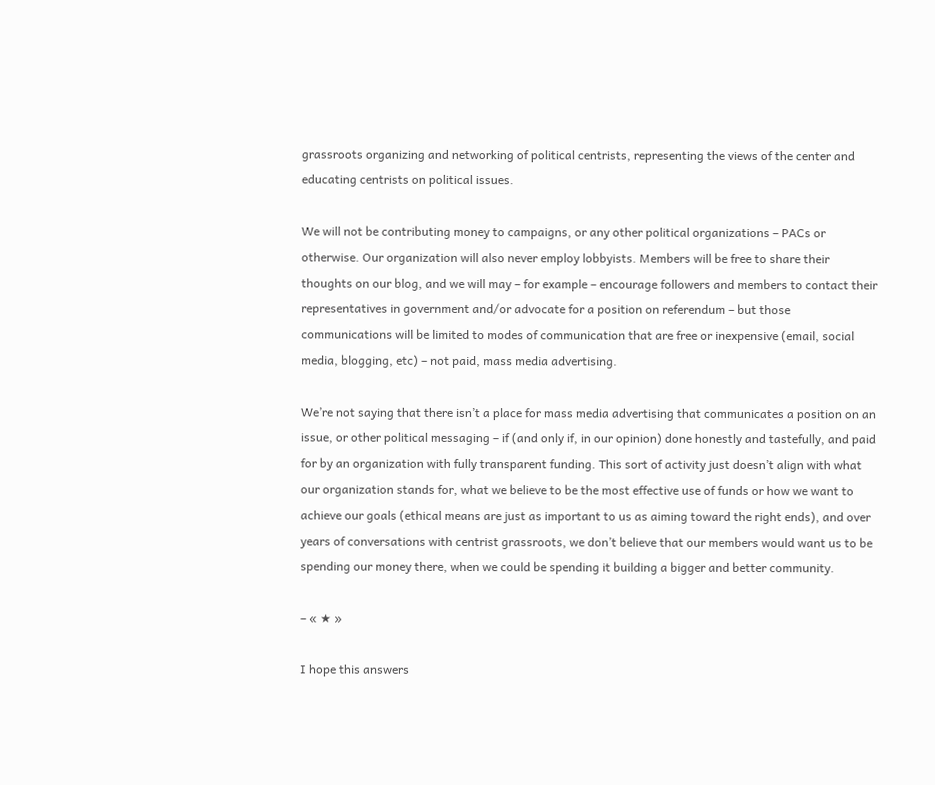grassroots organizing and networking of political centrists, representing the views of the center and educating centrists on political issues.

We will not be contributing money to campaigns, or any other political organizations – PACs or otherwise. Our organization will also never employ lobbyists. Members will be free to share their thoughts on our blog, and we will may – for example – encourage followers and members to contact their representatives in government and/or advocate for a position on referendum – but those communications will be limited to modes of communication that are free or inexpensive (email, social media, blogging, etc) – not paid, mass media advertising.

We’re not saying that there isn’t a place for mass media advertising that communicates a position on an issue, or other political messaging – if (and only if, in our opinion) done honestly and tastefully, and paid for by an organization with fully transparent funding. This sort of activity just doesn’t align with what our organization stands for, what we believe to be the most effective use of funds or how we want to achieve our goals (ethical means are just as important to us as aiming toward the right ends), and over years of conversations with centrist grassroots, we don’t believe that our members would want us to be spending our money there, when we could be spending it building a bigger and better community.

– « ★ »

I hope this answers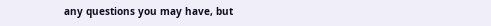any questions you may have, but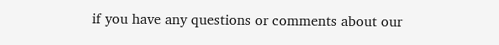if you have any questions or comments about our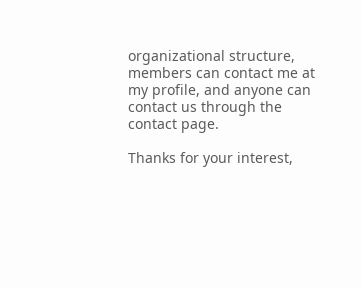organizational structure, members can contact me at my profile, and anyone can contact us through the contact page.

Thanks for your interest,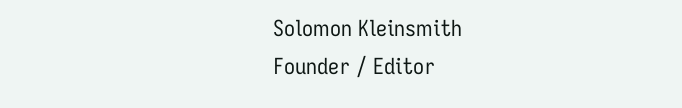Solomon Kleinsmith
Founder / Editor